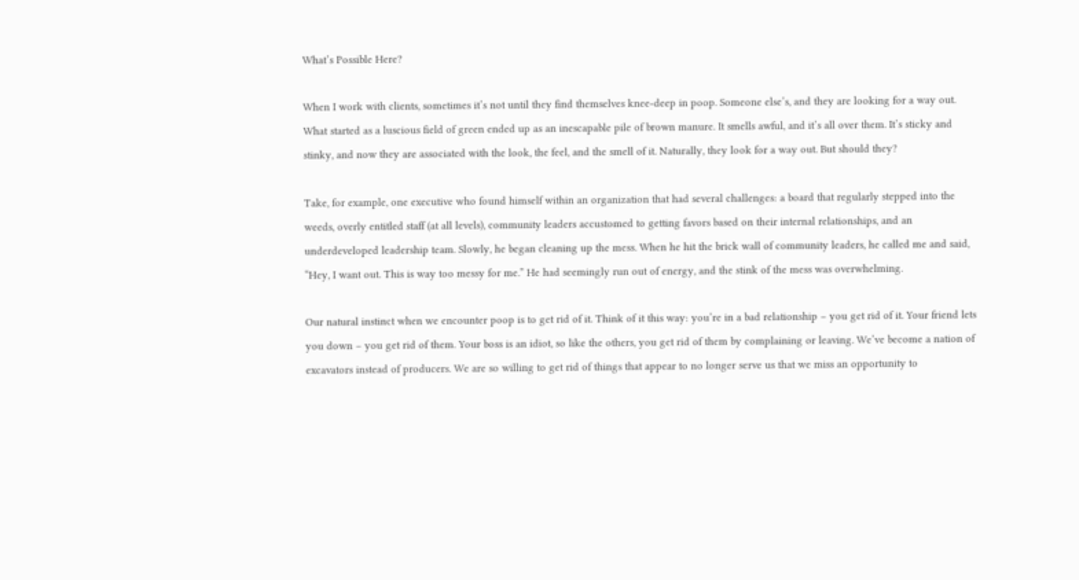What’s Possible Here?

When I work with clients, sometimes it’s not until they find themselves knee-deep in poop. Someone else’s, and they are looking for a way out. What started as a luscious field of green ended up as an inescapable pile of brown manure. It smells awful, and it’s all over them. It’s sticky and stinky, and now they are associated with the look, the feel, and the smell of it. Naturally, they look for a way out. But should they?

Take, for example, one executive who found himself within an organization that had several challenges: a board that regularly stepped into the weeds, overly entitled staff (at all levels), community leaders accustomed to getting favors based on their internal relationships, and an underdeveloped leadership team. Slowly, he began cleaning up the mess. When he hit the brick wall of community leaders, he called me and said, “Hey, I want out. This is way too messy for me.” He had seemingly run out of energy, and the stink of the mess was overwhelming.

Our natural instinct when we encounter poop is to get rid of it. Think of it this way: you’re in a bad relationship – you get rid of it. Your friend lets you down – you get rid of them. Your boss is an idiot, so like the others, you get rid of them by complaining or leaving. We’ve become a nation of excavators instead of producers. We are so willing to get rid of things that appear to no longer serve us that we miss an opportunity to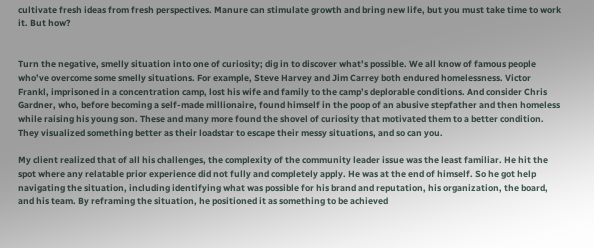cultivate fresh ideas from fresh perspectives. Manure can stimulate growth and bring new life, but you must take time to work it. But how?


Turn the negative, smelly situation into one of curiosity; dig in to discover what’s possible. We all know of famous people who’ve overcome some smelly situations. For example, Steve Harvey and Jim Carrey both endured homelessness. Victor Frankl, imprisoned in a concentration camp, lost his wife and family to the camp’s deplorable conditions. And consider Chris Gardner, who, before becoming a self-made millionaire, found himself in the poop of an abusive stepfather and then homeless while raising his young son. These and many more found the shovel of curiosity that motivated them to a better condition. They visualized something better as their loadstar to escape their messy situations, and so can you.

My client realized that of all his challenges, the complexity of the community leader issue was the least familiar. He hit the spot where any relatable prior experience did not fully and completely apply. He was at the end of himself. So he got help navigating the situation, including identifying what was possible for his brand and reputation, his organization, the board, and his team. By reframing the situation, he positioned it as something to be achieved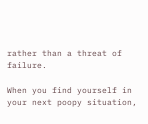rather than a threat of failure.

When you find yourself in your next poopy situation,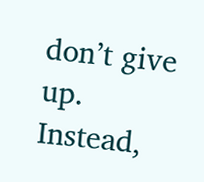don’t give up. Instead,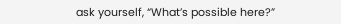ask yourself, “What’s possible here?”